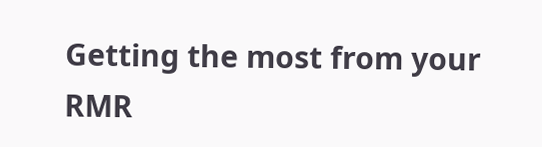Getting the most from your RMR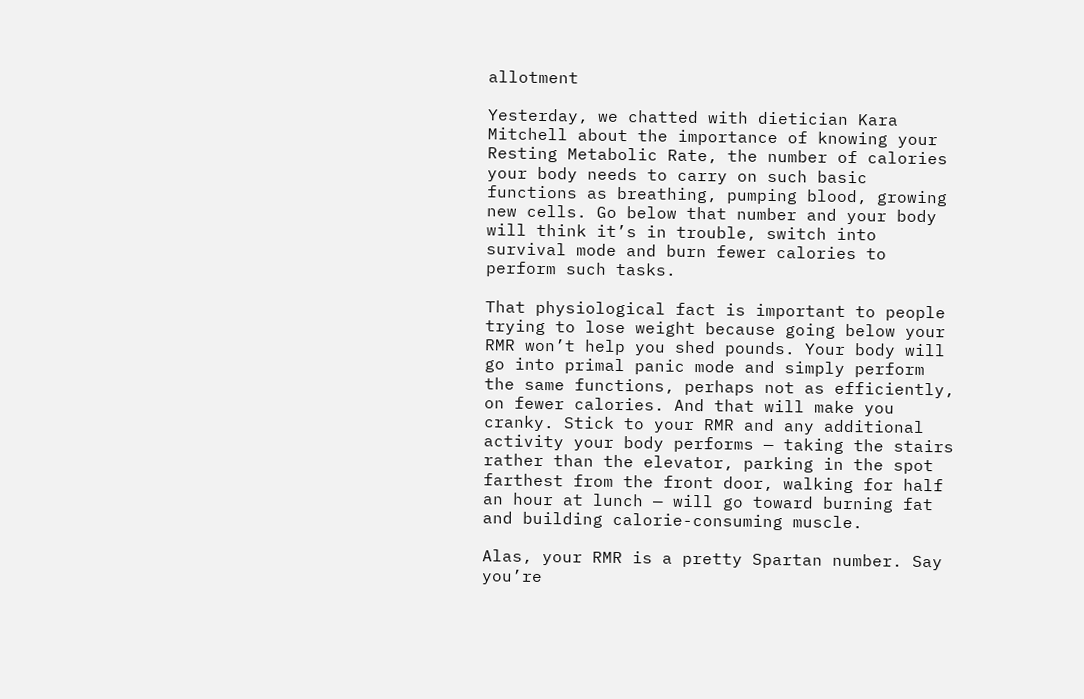allotment

Yesterday, we chatted with dietician Kara Mitchell about the importance of knowing your Resting Metabolic Rate, the number of calories your body needs to carry on such basic functions as breathing, pumping blood, growing new cells. Go below that number and your body will think it’s in trouble, switch into survival mode and burn fewer calories to perform such tasks.

That physiological fact is important to people trying to lose weight because going below your RMR won’t help you shed pounds. Your body will go into primal panic mode and simply perform the same functions, perhaps not as efficiently, on fewer calories. And that will make you cranky. Stick to your RMR and any additional activity your body performs — taking the stairs rather than the elevator, parking in the spot farthest from the front door, walking for half an hour at lunch — will go toward burning fat and building calorie-consuming muscle.

Alas, your RMR is a pretty Spartan number. Say you’re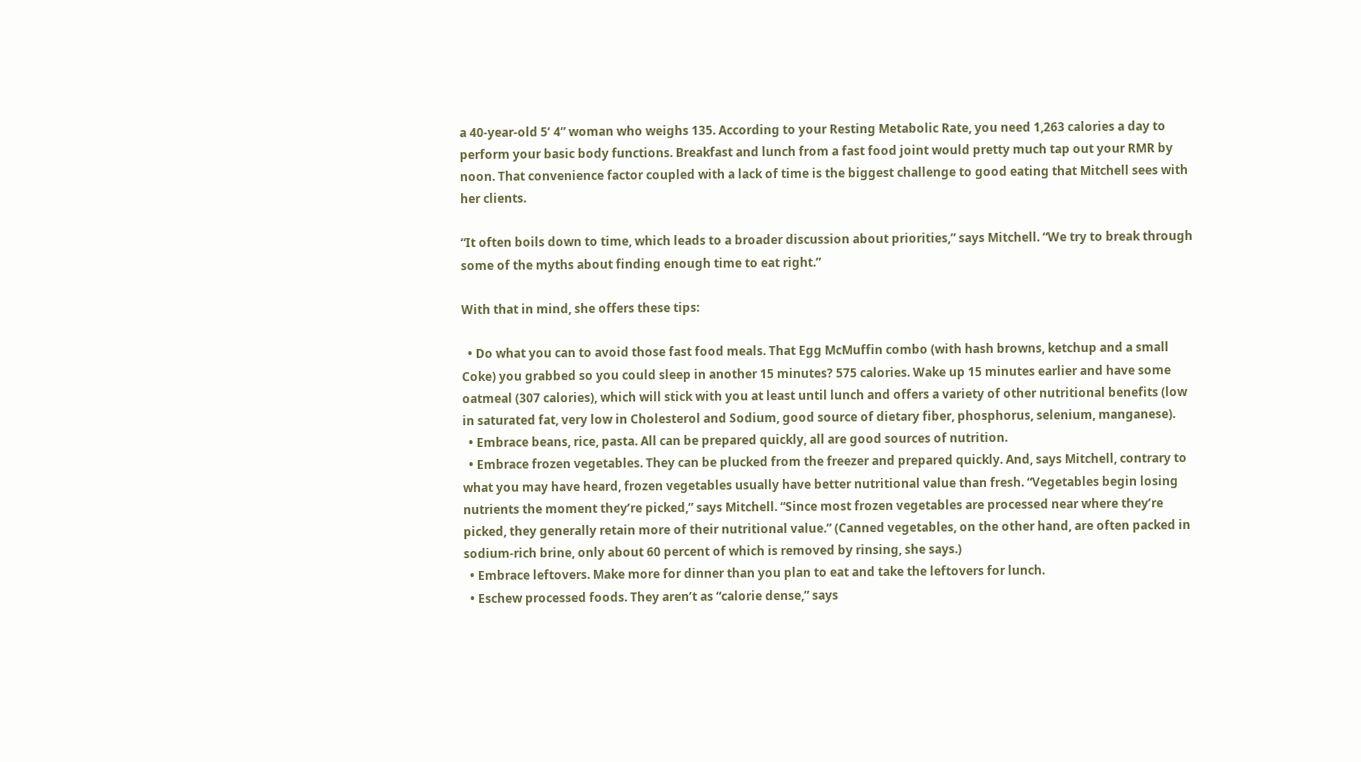a 40-year-old 5’ 4” woman who weighs 135. According to your Resting Metabolic Rate, you need 1,263 calories a day to  perform your basic body functions. Breakfast and lunch from a fast food joint would pretty much tap out your RMR by noon. That convenience factor coupled with a lack of time is the biggest challenge to good eating that Mitchell sees with her clients.

“It often boils down to time, which leads to a broader discussion about priorities,” says Mitchell. “We try to break through some of the myths about finding enough time to eat right.”

With that in mind, she offers these tips:

  • Do what you can to avoid those fast food meals. That Egg McMuffin combo (with hash browns, ketchup and a small Coke) you grabbed so you could sleep in another 15 minutes? 575 calories. Wake up 15 minutes earlier and have some oatmeal (307 calories), which will stick with you at least until lunch and offers a variety of other nutritional benefits (low in saturated fat, very low in Cholesterol and Sodium, good source of dietary fiber, phosphorus, selenium, manganese).
  • Embrace beans, rice, pasta. All can be prepared quickly, all are good sources of nutrition.
  • Embrace frozen vegetables. They can be plucked from the freezer and prepared quickly. And, says Mitchell, contrary to what you may have heard, frozen vegetables usually have better nutritional value than fresh. “Vegetables begin losing nutrients the moment they’re picked,” says Mitchell. “Since most frozen vegetables are processed near where they’re picked, they generally retain more of their nutritional value.” (Canned vegetables, on the other hand, are often packed in sodium-rich brine, only about 60 percent of which is removed by rinsing, she says.)
  • Embrace leftovers. Make more for dinner than you plan to eat and take the leftovers for lunch.
  • Eschew processed foods. They aren’t as “calorie dense,” says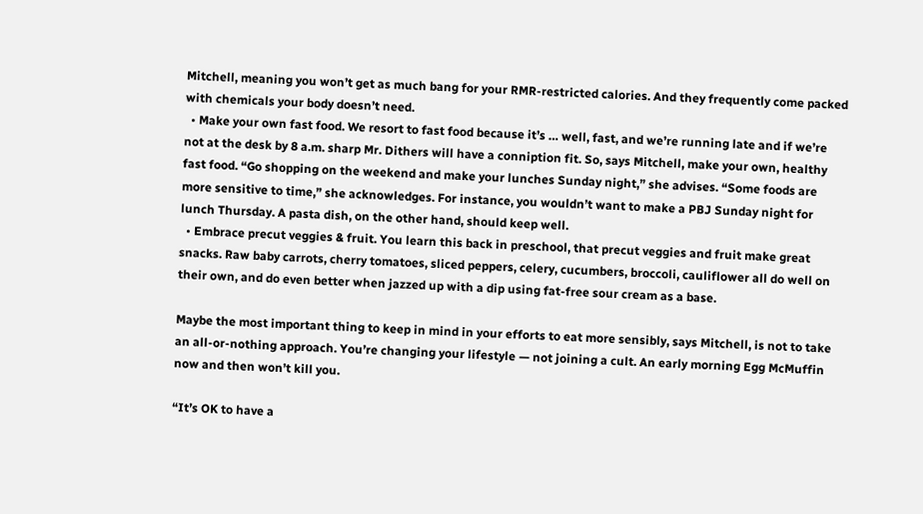Mitchell, meaning you won’t get as much bang for your RMR-restricted calories. And they frequently come packed with chemicals your body doesn’t need.
  • Make your own fast food. We resort to fast food because it’s … well, fast, and we’re running late and if we’re not at the desk by 8 a.m. sharp Mr. Dithers will have a conniption fit. So, says Mitchell, make your own, healthy fast food. “Go shopping on the weekend and make your lunches Sunday night,” she advises. “Some foods are more sensitive to time,” she acknowledges. For instance, you wouldn’t want to make a PBJ Sunday night for lunch Thursday. A pasta dish, on the other hand, should keep well.
  • Embrace precut veggies & fruit. You learn this back in preschool, that precut veggies and fruit make great snacks. Raw baby carrots, cherry tomatoes, sliced peppers, celery, cucumbers, broccoli, cauliflower all do well on their own, and do even better when jazzed up with a dip using fat-free sour cream as a base.

Maybe the most important thing to keep in mind in your efforts to eat more sensibly, says Mitchell, is not to take an all-or-nothing approach. You’re changing your lifestyle — not joining a cult. An early morning Egg McMuffin now and then won’t kill you.

“It’s OK to have a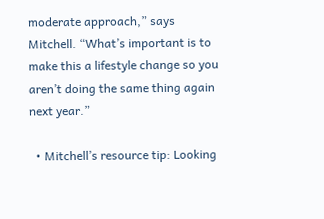moderate approach,” says Mitchell. “What’s important is to make this a lifestyle change so you aren’t doing the same thing again next year.”

  • Mitchell’s resource tip: Looking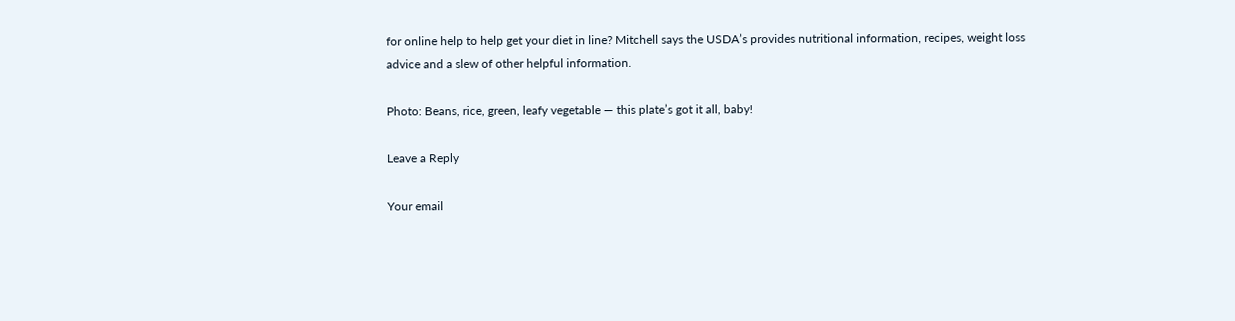for online help to help get your diet in line? Mitchell says the USDA’s provides nutritional information, recipes, weight loss advice and a slew of other helpful information.

Photo: Beans, rice, green, leafy vegetable — this plate’s got it all, baby!

Leave a Reply

Your email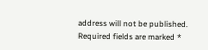address will not be published. Required fields are marked *